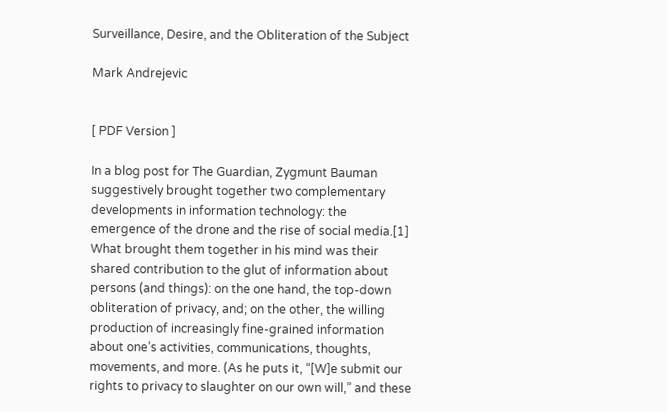Surveillance, Desire, and the Obliteration of the Subject

Mark Andrejevic


[ PDF Version ]

In a blog post for The Guardian, Zygmunt Bauman suggestively brought together two complementary developments in information technology: the emergence of the drone and the rise of social media.[1] What brought them together in his mind was their shared contribution to the glut of information about persons (and things): on the one hand, the top-down obliteration of privacy, and; on the other, the willing production of increasingly fine-grained information about one’s activities, communications, thoughts, movements, and more. (As he puts it, “[W]e submit our rights to privacy to slaughter on our own will,” and these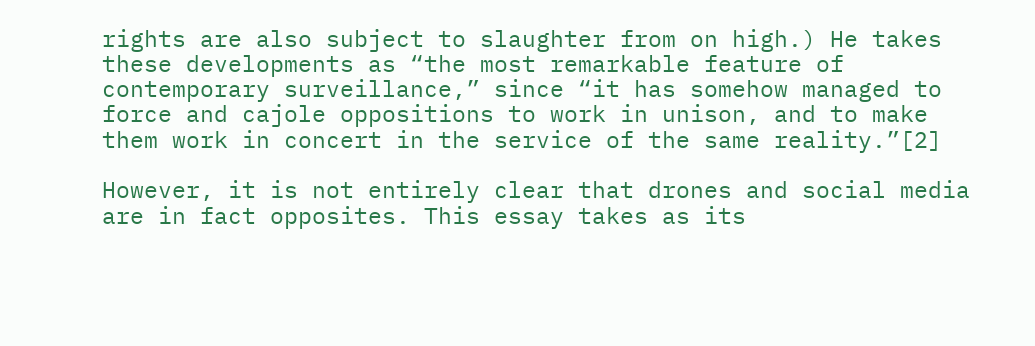rights are also subject to slaughter from on high.) He takes these developments as “the most remarkable feature of contemporary surveillance,” since “it has somehow managed to force and cajole oppositions to work in unison, and to make them work in concert in the service of the same reality.”[2]

However, it is not entirely clear that drones and social media are in fact opposites. This essay takes as its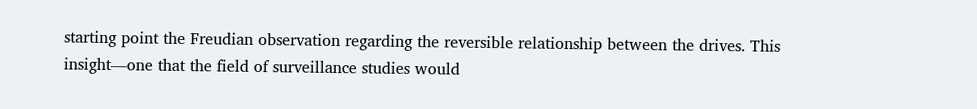starting point the Freudian observation regarding the reversible relationship between the drives. This insight—one that the field of surveillance studies would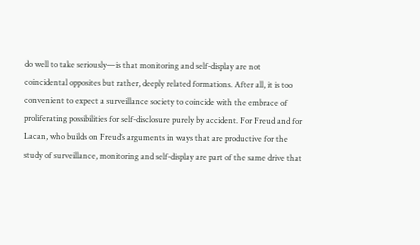do well to take seriously—is that monitoring and self-display are not coincidental opposites but rather, deeply related formations. After all, it is too convenient to expect a surveillance society to coincide with the embrace of proliferating possibilities for self-disclosure purely by accident. For Freud and for Lacan, who builds on Freud’s arguments in ways that are productive for the study of surveillance, monitoring and self-display are part of the same drive that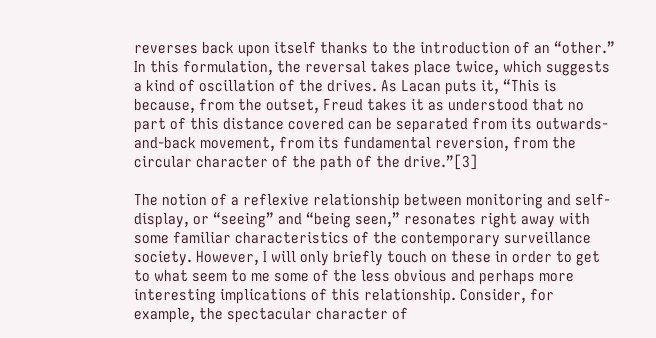reverses back upon itself thanks to the introduction of an “other.” In this formulation, the reversal takes place twice, which suggests a kind of oscillation of the drives. As Lacan puts it, “This is because, from the outset, Freud takes it as understood that no part of this distance covered can be separated from its outwards-and-back movement, from its fundamental reversion, from the circular character of the path of the drive.”[3]

The notion of a reflexive relationship between monitoring and self-display, or “seeing” and “being seen,” resonates right away with some familiar characteristics of the contemporary surveillance society. However, I will only briefly touch on these in order to get to what seem to me some of the less obvious and perhaps more interesting implications of this relationship. Consider, for example, the spectacular character of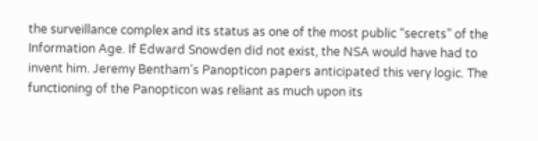the surveillance complex and its status as one of the most public “secrets” of the Information Age. If Edward Snowden did not exist, the NSA would have had to invent him. Jeremy Bentham’s Panopticon papers anticipated this very logic. The functioning of the Panopticon was reliant as much upon its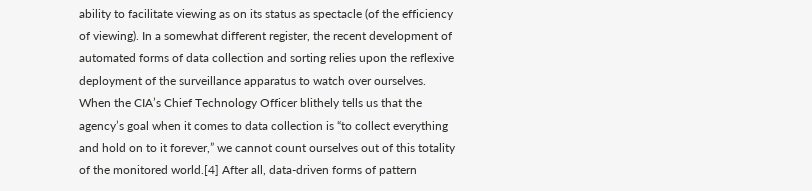ability to facilitate viewing as on its status as spectacle (of the efficiency of viewing). In a somewhat different register, the recent development of automated forms of data collection and sorting relies upon the reflexive deployment of the surveillance apparatus to watch over ourselves. When the CIA’s Chief Technology Officer blithely tells us that the agency’s goal when it comes to data collection is “to collect everything and hold on to it forever,” we cannot count ourselves out of this totality of the monitored world.[4] After all, data-driven forms of pattern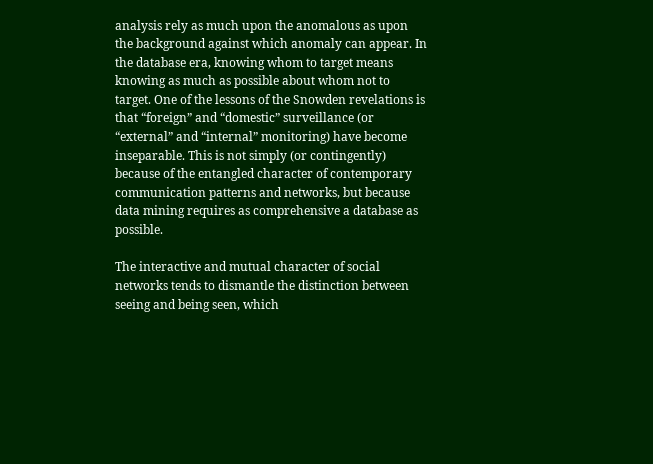analysis rely as much upon the anomalous as upon the background against which anomaly can appear. In the database era, knowing whom to target means knowing as much as possible about whom not to target. One of the lessons of the Snowden revelations is that “foreign” and “domestic” surveillance (or “external” and “internal” monitoring) have become inseparable. This is not simply (or contingently) because of the entangled character of contemporary communication patterns and networks, but because data mining requires as comprehensive a database as possible.

The interactive and mutual character of social networks tends to dismantle the distinction between seeing and being seen, which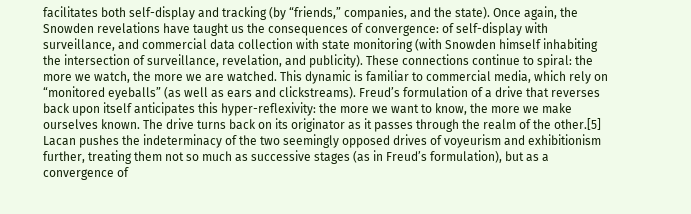facilitates both self-display and tracking (by “friends,” companies, and the state). Once again, the Snowden revelations have taught us the consequences of convergence: of self-display with surveillance, and commercial data collection with state monitoring (with Snowden himself inhabiting the intersection of surveillance, revelation, and publicity). These connections continue to spiral: the more we watch, the more we are watched. This dynamic is familiar to commercial media, which rely on “monitored eyeballs” (as well as ears and clickstreams). Freud’s formulation of a drive that reverses back upon itself anticipates this hyper-reflexivity: the more we want to know, the more we make ourselves known. The drive turns back on its originator as it passes through the realm of the other.[5] Lacan pushes the indeterminacy of the two seemingly opposed drives of voyeurism and exhibitionism further, treating them not so much as successive stages (as in Freud’s formulation), but as a convergence of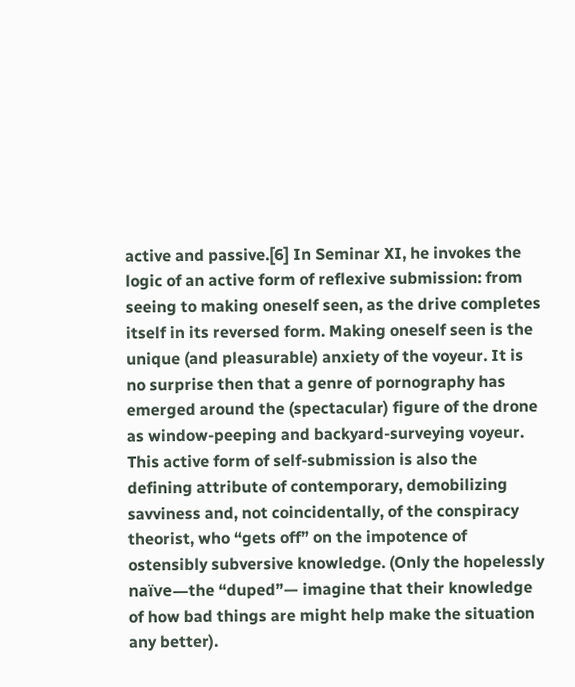active and passive.[6] In Seminar XI, he invokes the logic of an active form of reflexive submission: from seeing to making oneself seen, as the drive completes itself in its reversed form. Making oneself seen is the unique (and pleasurable) anxiety of the voyeur. It is no surprise then that a genre of pornography has emerged around the (spectacular) figure of the drone as window-peeping and backyard-surveying voyeur. This active form of self-submission is also the defining attribute of contemporary, demobilizing savviness and, not coincidentally, of the conspiracy theorist, who “gets off” on the impotence of ostensibly subversive knowledge. (Only the hopelessly naïve—the “duped”— imagine that their knowledge of how bad things are might help make the situation any better).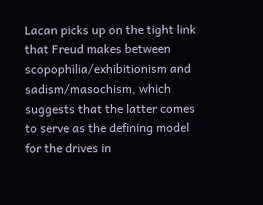Lacan picks up on the tight link that Freud makes between scopophilia/exhibitionism and sadism/masochism, which suggests that the latter comes to serve as the defining model for the drives in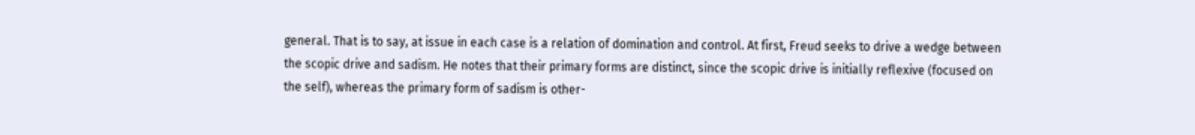general. That is to say, at issue in each case is a relation of domination and control. At first, Freud seeks to drive a wedge between the scopic drive and sadism. He notes that their primary forms are distinct, since the scopic drive is initially reflexive (focused on the self), whereas the primary form of sadism is other-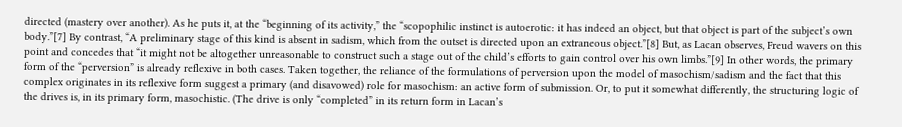directed (mastery over another). As he puts it, at the “beginning of its activity,” the “scopophilic instinct is autoerotic: it has indeed an object, but that object is part of the subject’s own body.”[7] By contrast, “A preliminary stage of this kind is absent in sadism, which from the outset is directed upon an extraneous object.”[8] But, as Lacan observes, Freud wavers on this point and concedes that “it might not be altogether unreasonable to construct such a stage out of the child’s efforts to gain control over his own limbs.”[9] In other words, the primary form of the “perversion” is already reflexive in both cases. Taken together, the reliance of the formulations of perversion upon the model of masochism/sadism and the fact that this complex originates in its reflexive form suggest a primary (and disavowed) role for masochism: an active form of submission. Or, to put it somewhat differently, the structuring logic of the drives is, in its primary form, masochistic. (The drive is only “completed” in its return form in Lacan’s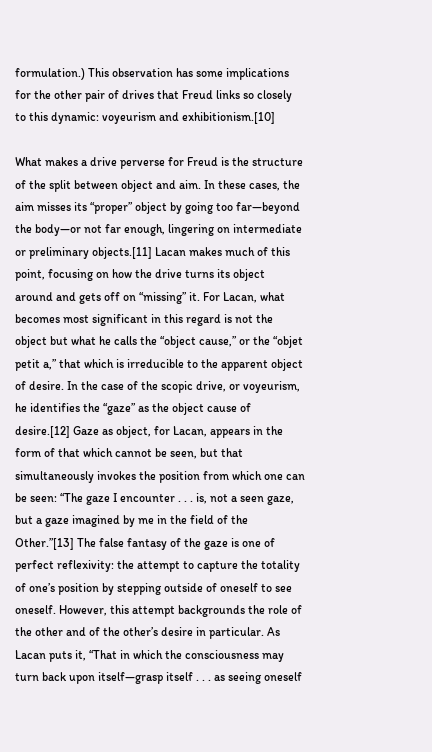formulation.) This observation has some implications for the other pair of drives that Freud links so closely to this dynamic: voyeurism and exhibitionism.[10]

What makes a drive perverse for Freud is the structure of the split between object and aim. In these cases, the aim misses its “proper” object by going too far—beyond the body—or not far enough, lingering on intermediate or preliminary objects.[11] Lacan makes much of this point, focusing on how the drive turns its object around and gets off on “missing” it. For Lacan, what becomes most significant in this regard is not the object but what he calls the “object cause,” or the “objet petit a,” that which is irreducible to the apparent object of desire. In the case of the scopic drive, or voyeurism, he identifies the “gaze” as the object cause of desire.[12] Gaze as object, for Lacan, appears in the form of that which cannot be seen, but that simultaneously invokes the position from which one can be seen: “The gaze I encounter . . . is, not a seen gaze, but a gaze imagined by me in the field of the Other.”[13] The false fantasy of the gaze is one of perfect reflexivity: the attempt to capture the totality of one’s position by stepping outside of oneself to see oneself. However, this attempt backgrounds the role of the other and of the other’s desire in particular. As Lacan puts it, “That in which the consciousness may turn back upon itself—grasp itself . . . as seeing oneself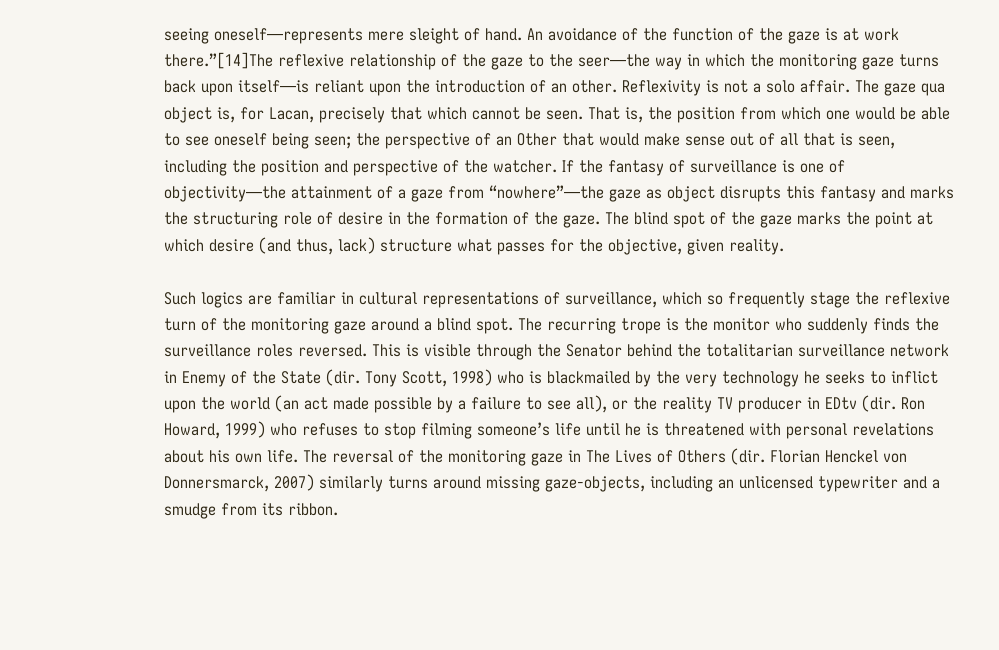seeing oneself—represents mere sleight of hand. An avoidance of the function of the gaze is at work there.”[14]The reflexive relationship of the gaze to the seer—the way in which the monitoring gaze turns back upon itself—is reliant upon the introduction of an other. Reflexivity is not a solo affair. The gaze qua object is, for Lacan, precisely that which cannot be seen. That is, the position from which one would be able to see oneself being seen; the perspective of an Other that would make sense out of all that is seen, including the position and perspective of the watcher. If the fantasy of surveillance is one of objectivity—the attainment of a gaze from “nowhere”—the gaze as object disrupts this fantasy and marks the structuring role of desire in the formation of the gaze. The blind spot of the gaze marks the point at which desire (and thus, lack) structure what passes for the objective, given reality.

Such logics are familiar in cultural representations of surveillance, which so frequently stage the reflexive turn of the monitoring gaze around a blind spot. The recurring trope is the monitor who suddenly finds the surveillance roles reversed. This is visible through the Senator behind the totalitarian surveillance network in Enemy of the State (dir. Tony Scott, 1998) who is blackmailed by the very technology he seeks to inflict upon the world (an act made possible by a failure to see all), or the reality TV producer in EDtv (dir. Ron Howard, 1999) who refuses to stop filming someone’s life until he is threatened with personal revelations about his own life. The reversal of the monitoring gaze in The Lives of Others (dir. Florian Henckel von Donnersmarck, 2007) similarly turns around missing gaze-objects, including an unlicensed typewriter and a smudge from its ribbon.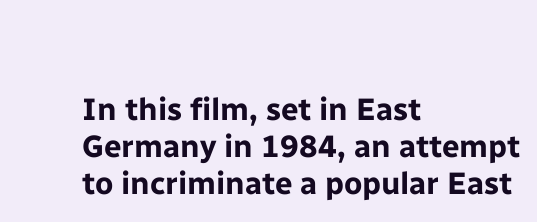In this film, set in East Germany in 1984, an attempt to incriminate a popular East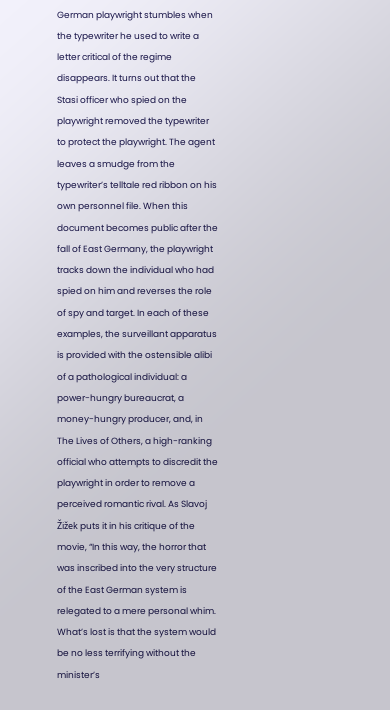German playwright stumbles when the typewriter he used to write a letter critical of the regime disappears. It turns out that the Stasi officer who spied on the playwright removed the typewriter to protect the playwright. The agent leaves a smudge from the typewriter’s telltale red ribbon on his own personnel file. When this document becomes public after the fall of East Germany, the playwright tracks down the individual who had spied on him and reverses the role of spy and target. In each of these examples, the surveillant apparatus is provided with the ostensible alibi of a pathological individual: a power-hungry bureaucrat, a money-hungry producer, and, in The Lives of Others, a high-ranking official who attempts to discredit the playwright in order to remove a perceived romantic rival. As Slavoj Žižek puts it in his critique of the movie, “In this way, the horror that was inscribed into the very structure of the East German system is relegated to a mere personal whim. What’s lost is that the system would be no less terrifying without the minister’s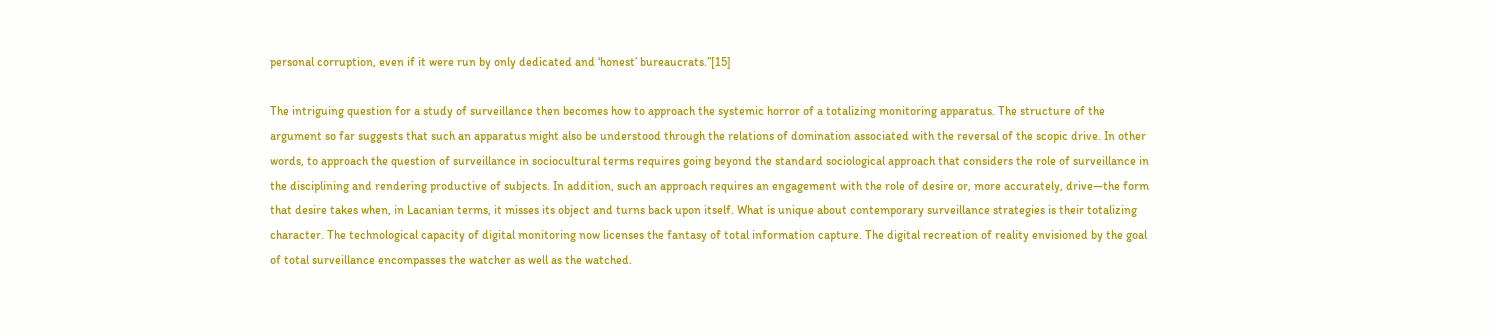personal corruption, even if it were run by only dedicated and ‘honest’ bureaucrats.”[15]

The intriguing question for a study of surveillance then becomes how to approach the systemic horror of a totalizing monitoring apparatus. The structure of the argument so far suggests that such an apparatus might also be understood through the relations of domination associated with the reversal of the scopic drive. In other words, to approach the question of surveillance in sociocultural terms requires going beyond the standard sociological approach that considers the role of surveillance in the disciplining and rendering productive of subjects. In addition, such an approach requires an engagement with the role of desire or, more accurately, drive—the form that desire takes when, in Lacanian terms, it misses its object and turns back upon itself. What is unique about contemporary surveillance strategies is their totalizing character. The technological capacity of digital monitoring now licenses the fantasy of total information capture. The digital recreation of reality envisioned by the goal of total surveillance encompasses the watcher as well as the watched.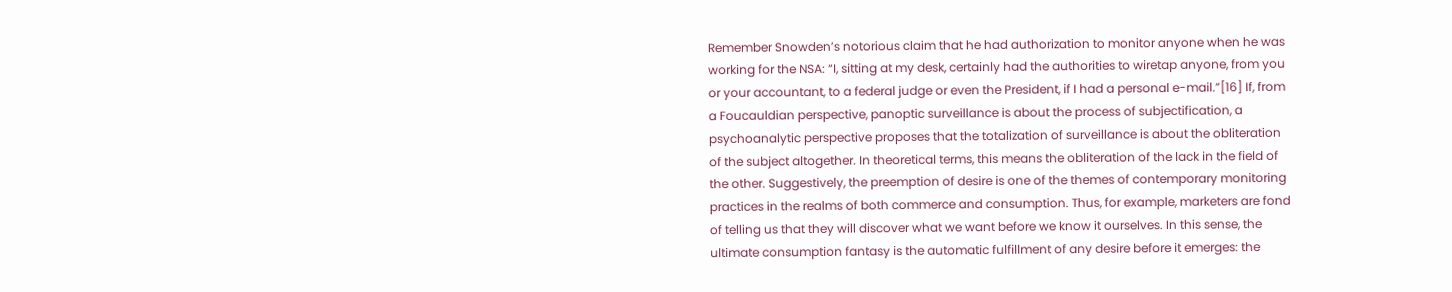Remember Snowden’s notorious claim that he had authorization to monitor anyone when he was working for the NSA: “I, sitting at my desk, certainly had the authorities to wiretap anyone, from you or your accountant, to a federal judge or even the President, if I had a personal e-mail.”[16] If, from a Foucauldian perspective, panoptic surveillance is about the process of subjectification, a psychoanalytic perspective proposes that the totalization of surveillance is about the obliteration of the subject altogether. In theoretical terms, this means the obliteration of the lack in the field of the other. Suggestively, the preemption of desire is one of the themes of contemporary monitoring practices in the realms of both commerce and consumption. Thus, for example, marketers are fond of telling us that they will discover what we want before we know it ourselves. In this sense, the ultimate consumption fantasy is the automatic fulfillment of any desire before it emerges: the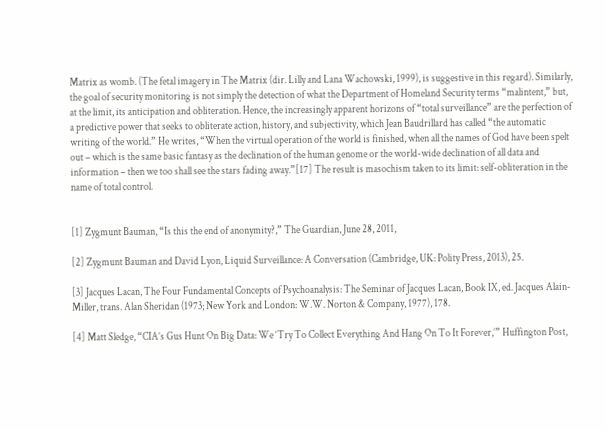Matrix as womb. (The fetal imagery in The Matrix (dir. Lilly and Lana Wachowski, 1999), is suggestive in this regard). Similarly, the goal of security monitoring is not simply the detection of what the Department of Homeland Security terms “malintent,” but, at the limit, its anticipation and obliteration. Hence, the increasingly apparent horizons of “total surveillance” are the perfection of a predictive power that seeks to obliterate action, history, and subjectivity, which Jean Baudrillard has called “the automatic writing of the world.” He writes, “When the virtual operation of the world is finished, when all the names of God have been spelt out – which is the same basic fantasy as the declination of the human genome or the world-wide declination of all data and information – then we too shall see the stars fading away.”[17] The result is masochism taken to its limit: self-obliteration in the name of total control.


[1] Zygmunt Bauman, “Is this the end of anonymity?,” The Guardian, June 28, 2011,

[2] Zygmunt Bauman and David Lyon, Liquid Surveillance: A Conversation (Cambridge, UK: Polity Press, 2013), 25.

[3] Jacques Lacan, The Four Fundamental Concepts of Psychoanalysis: The Seminar of Jacques Lacan, Book IX, ed. Jacques Alain-Miller, trans. Alan Sheridan (1973; New York and London: W.W. Norton & Company, 1977), 178.

[4] Matt Sledge, “CIA’s Gus Hunt On Big Data: We ‘Try To Collect Everything And Hang On To It Forever,’” Huffington Post,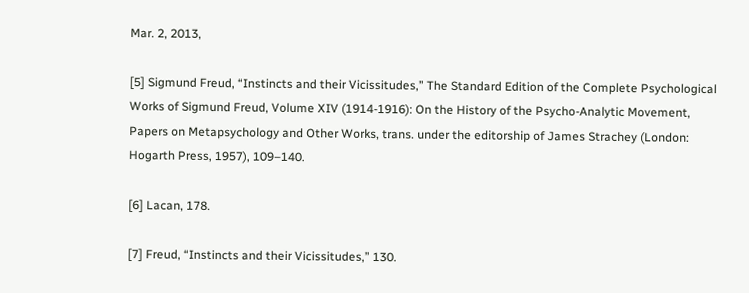Mar. 2, 2013,

[5] Sigmund Freud, “Instincts and their Vicissitudes,” The Standard Edition of the Complete Psychological Works of Sigmund Freud, Volume XIV (1914-1916): On the History of the Psycho-Analytic Movement, Papers on Metapsychology and Other Works, trans. under the editorship of James Strachey (London: Hogarth Press, 1957), 109–140.

[6] Lacan, 178.

[7] Freud, “Instincts and their Vicissitudes,” 130.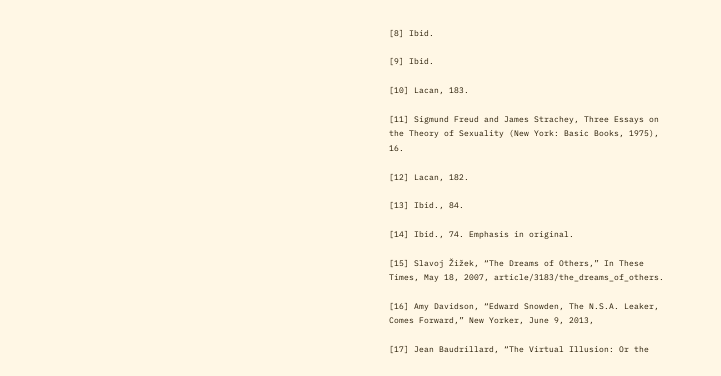[8] Ibid.

[9] Ibid.

[10] Lacan, 183.

[11] Sigmund Freud and James Strachey, Three Essays on the Theory of Sexuality (New York: Basic Books, 1975), 16.

[12] Lacan, 182.

[13] Ibid., 84.

[14] Ibid., 74. Emphasis in original.

[15] Slavoj Žižek, “The Dreams of Others,” In These Times, May 18, 2007, article/3183/the_dreams_of_others.

[16] Amy Davidson, “Edward Snowden, The N.S.A. Leaker, Comes Forward,” New Yorker, June 9, 2013,

[17] Jean Baudrillard, “The Virtual Illusion: Or the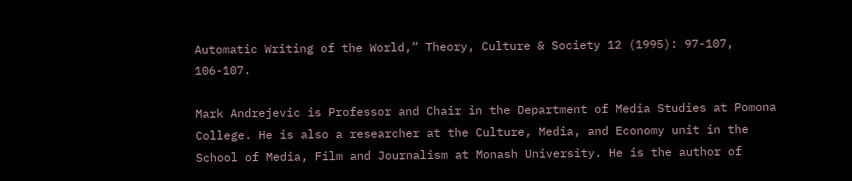Automatic Writing of the World,” Theory, Culture & Society 12 (1995): 97-107, 106-107.

Mark Andrejevic is Professor and Chair in the Department of Media Studies at Pomona College. He is also a researcher at the Culture, Media, and Economy unit in the School of Media, Film and Journalism at Monash University. He is the author of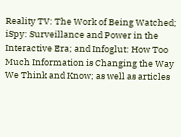Reality TV: The Work of Being Watched; iSpy: Surveillance and Power in the Interactive Era; and Infoglut: How Too Much Information is Changing the Way We Think and Know; as well as articles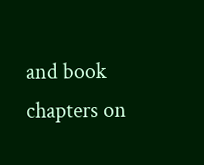and book chapters on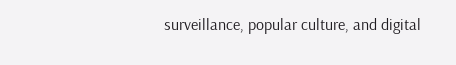surveillance, popular culture, and digital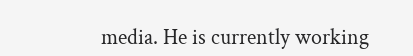media. He is currently working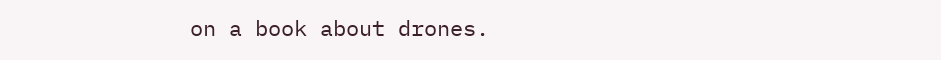on a book about drones.